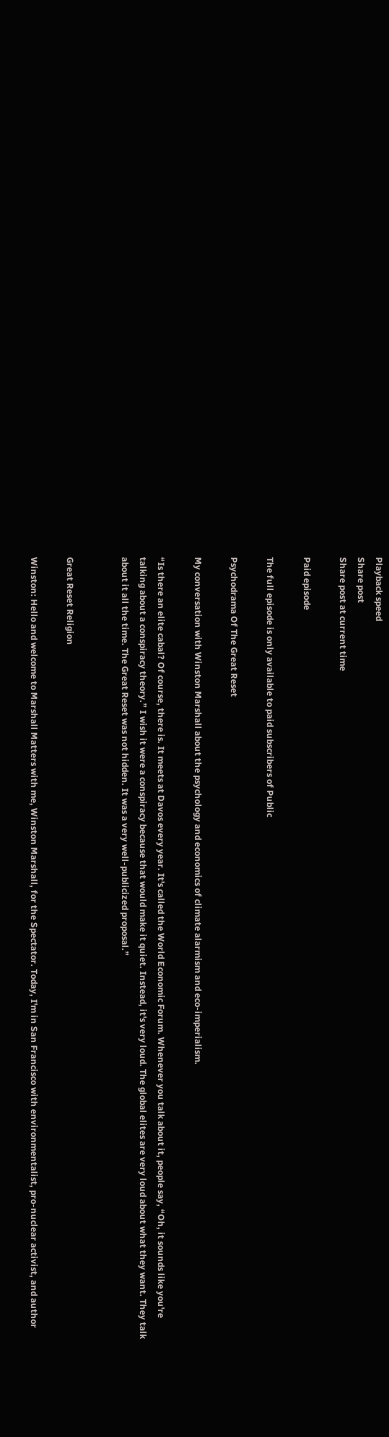Playback speed
Share post
Share post at current time

Paid episode

The full episode is only available to paid subscribers of Public

Psychodrama Of The Great Reset

My conversation with Winston Marshall about the psychology and economics of climate alarmism and eco-imperialism.

“Is there an elite cabal? Of course, there is. It meets at Davos every year. It's called the World Economic Forum. Whenever you talk about it, people say, “Oh, it sounds like you're talking about a conspiracy theory.” I wish it were a conspiracy because that would make it quiet. Instead, it's very loud. The global elites are very loud about what they want. They talk about it all the time. The Great Reset was not hidden. It was a very well-publicized proposal.”


Great Reset Religion

Winston: Hello and welcome to Marshall Matters with me, Winston Marshall, for the Spectator. Today, I'm in San Francisco with environmentalist, pro-nuclear activist, and author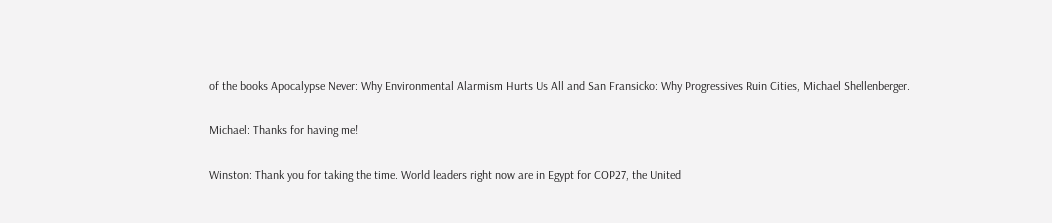of the books Apocalypse Never: Why Environmental Alarmism Hurts Us All and San Fransicko: Why Progressives Ruin Cities, Michael Shellenberger.

Michael: Thanks for having me!

Winston: Thank you for taking the time. World leaders right now are in Egypt for COP27, the United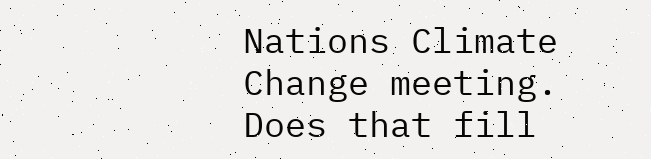Nations Climate Change meeting. Does that fill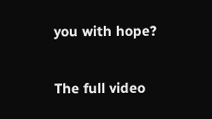you with hope?

The full video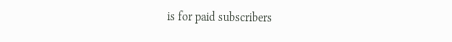is for paid subscribers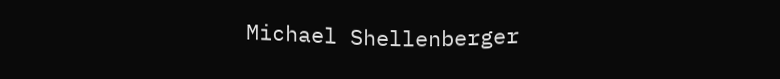Michael Shellenberger